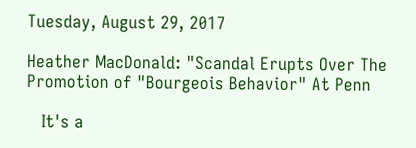Tuesday, August 29, 2017

Heather MacDonald: "Scandal Erupts Over The Promotion of "Bourgeois Behavior" At Penn

   It's a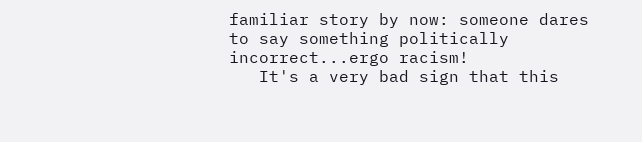familiar story by now: someone dares to say something politically incorrect...ergo racism!
   It's a very bad sign that this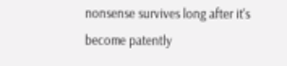nonsense survives long after it's become patently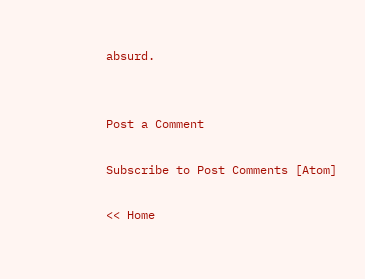absurd.


Post a Comment

Subscribe to Post Comments [Atom]

<< Home